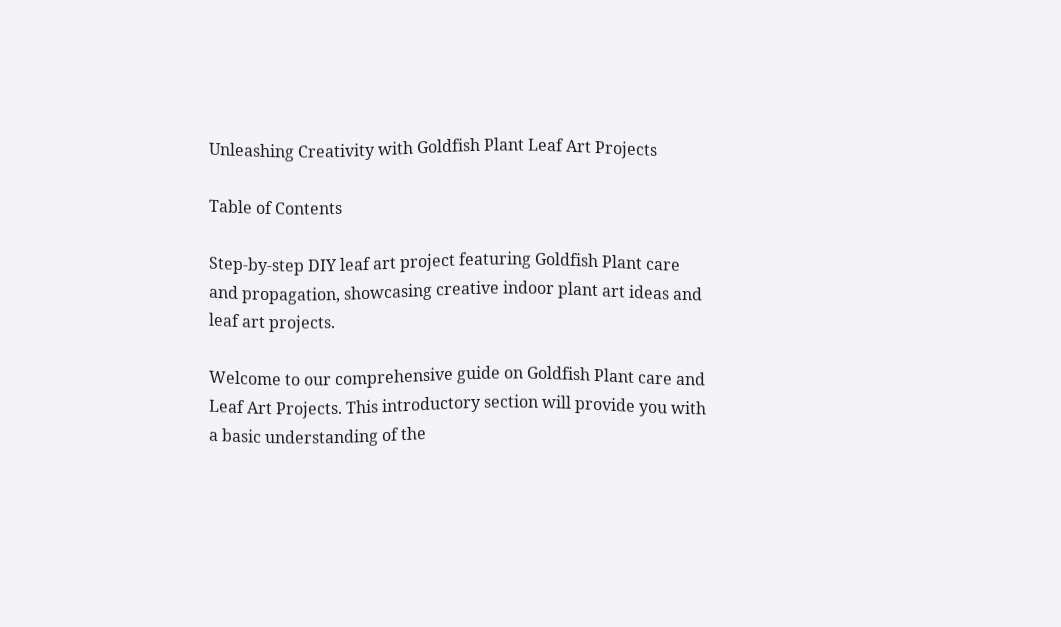Unleashing Creativity with Goldfish Plant Leaf Art Projects

Table of Contents

Step-by-step DIY leaf art project featuring Goldfish Plant care and propagation, showcasing creative indoor plant art ideas and leaf art projects.

Welcome to our comprehensive guide on Goldfish Plant care and Leaf Art Projects. This introductory section will provide you with a basic understanding of the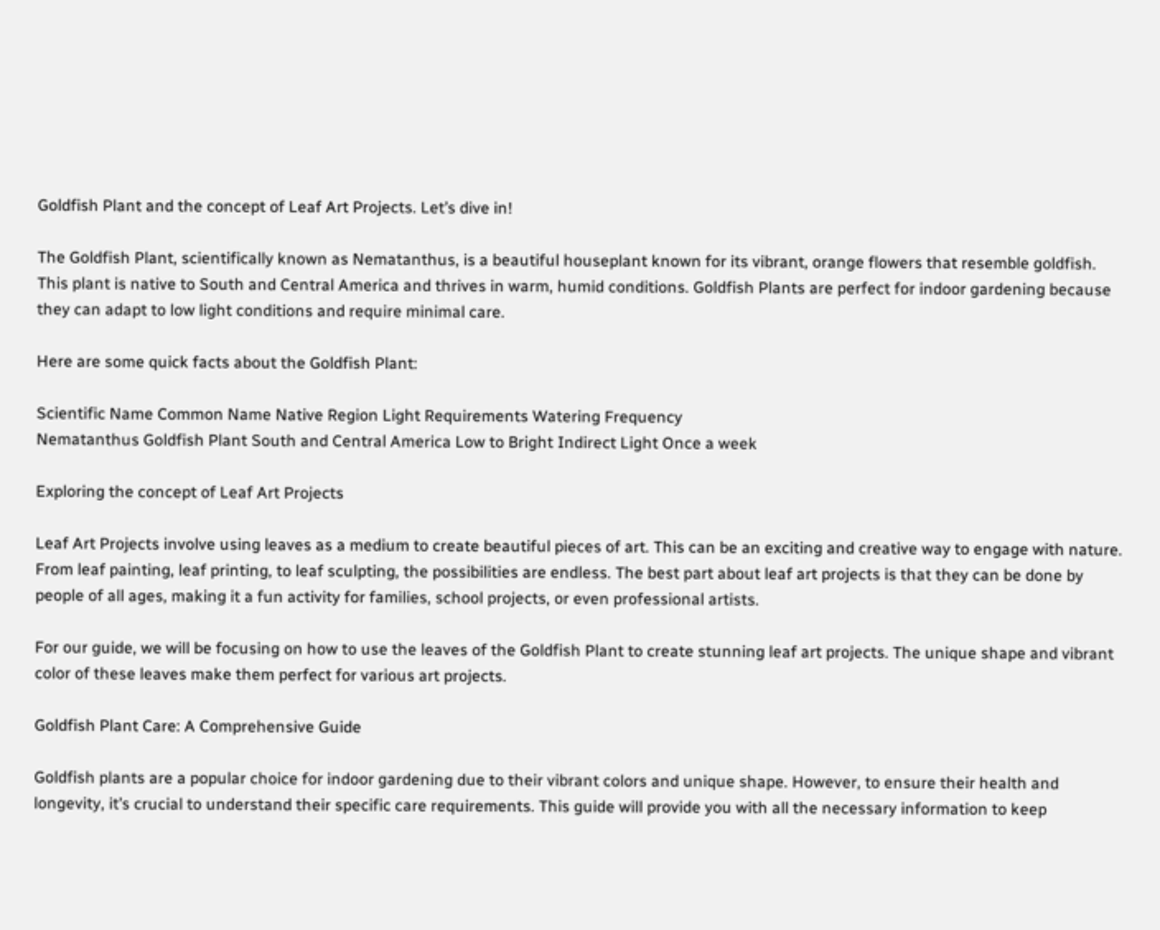Goldfish Plant and the concept of Leaf Art Projects. Let’s dive in!

The Goldfish Plant, scientifically known as Nematanthus, is a beautiful houseplant known for its vibrant, orange flowers that resemble goldfish. This plant is native to South and Central America and thrives in warm, humid conditions. Goldfish Plants are perfect for indoor gardening because they can adapt to low light conditions and require minimal care.

Here are some quick facts about the Goldfish Plant:

Scientific Name Common Name Native Region Light Requirements Watering Frequency
Nematanthus Goldfish Plant South and Central America Low to Bright Indirect Light Once a week

Exploring the concept of Leaf Art Projects

Leaf Art Projects involve using leaves as a medium to create beautiful pieces of art. This can be an exciting and creative way to engage with nature. From leaf painting, leaf printing, to leaf sculpting, the possibilities are endless. The best part about leaf art projects is that they can be done by people of all ages, making it a fun activity for families, school projects, or even professional artists.

For our guide, we will be focusing on how to use the leaves of the Goldfish Plant to create stunning leaf art projects. The unique shape and vibrant color of these leaves make them perfect for various art projects.

Goldfish Plant Care: A Comprehensive Guide

Goldfish plants are a popular choice for indoor gardening due to their vibrant colors and unique shape. However, to ensure their health and longevity, it’s crucial to understand their specific care requirements. This guide will provide you with all the necessary information to keep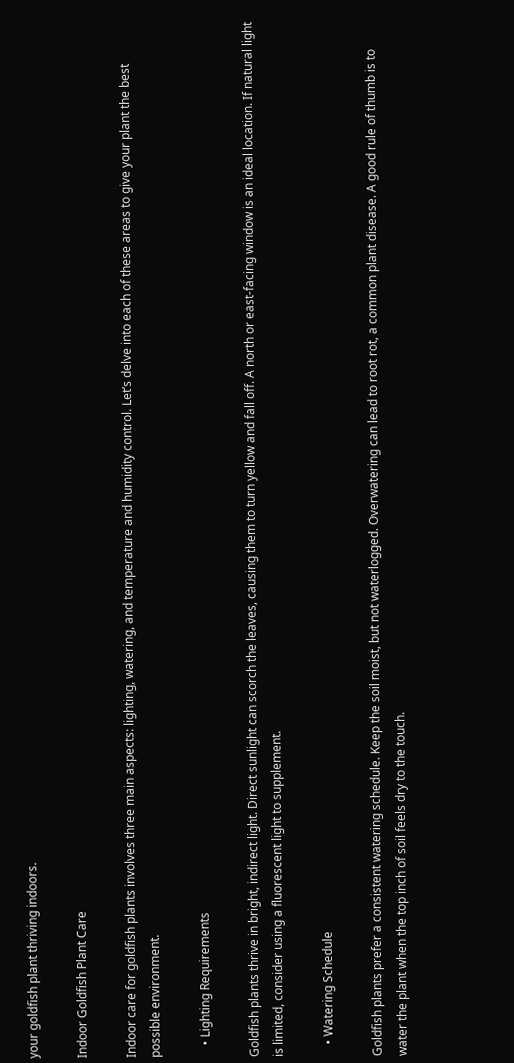your goldfish plant thriving indoors.

Indoor Goldfish Plant Care

Indoor care for goldfish plants involves three main aspects: lighting, watering, and temperature and humidity control. Let’s delve into each of these areas to give your plant the best possible environment.

    • Lighting Requirements

Goldfish plants thrive in bright, indirect light. Direct sunlight can scorch the leaves, causing them to turn yellow and fall off. A north or east-facing window is an ideal location. If natural light is limited, consider using a fluorescent light to supplement.

    • Watering Schedule

Goldfish plants prefer a consistent watering schedule. Keep the soil moist, but not waterlogged. Overwatering can lead to root rot, a common plant disease. A good rule of thumb is to water the plant when the top inch of soil feels dry to the touch.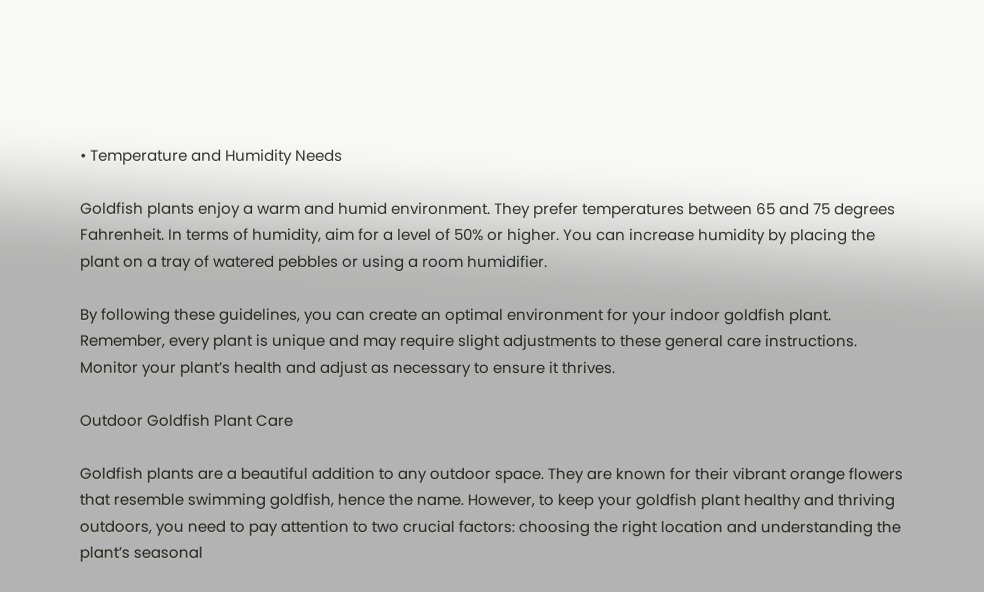• Temperature and Humidity Needs

Goldfish plants enjoy a warm and humid environment. They prefer temperatures between 65 and 75 degrees Fahrenheit. In terms of humidity, aim for a level of 50% or higher. You can increase humidity by placing the plant on a tray of watered pebbles or using a room humidifier.

By following these guidelines, you can create an optimal environment for your indoor goldfish plant. Remember, every plant is unique and may require slight adjustments to these general care instructions. Monitor your plant’s health and adjust as necessary to ensure it thrives.

Outdoor Goldfish Plant Care

Goldfish plants are a beautiful addition to any outdoor space. They are known for their vibrant orange flowers that resemble swimming goldfish, hence the name. However, to keep your goldfish plant healthy and thriving outdoors, you need to pay attention to two crucial factors: choosing the right location and understanding the plant’s seasonal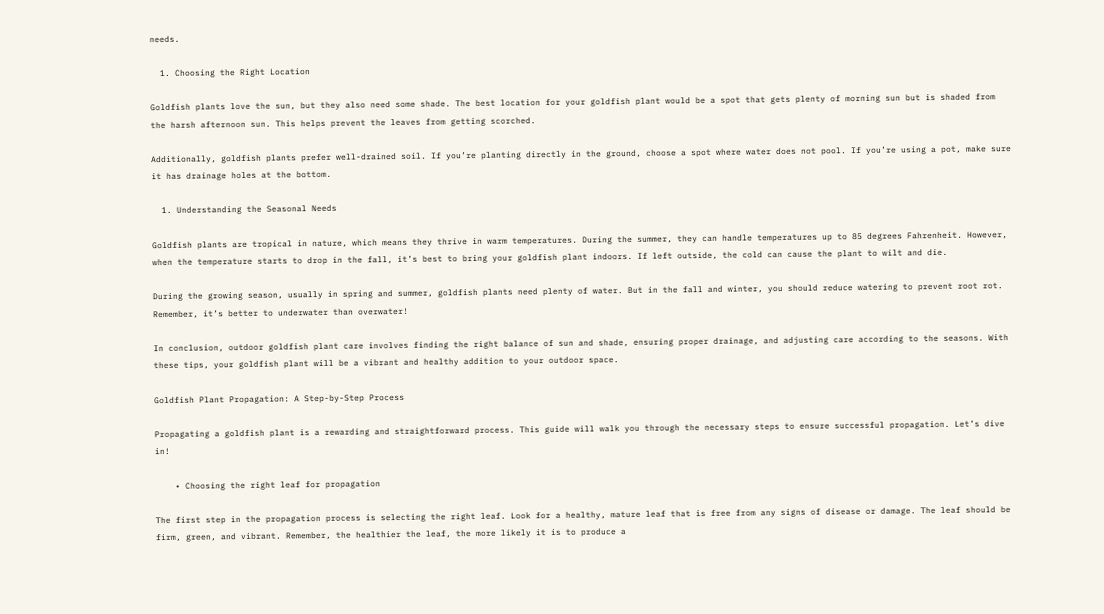needs.

  1. Choosing the Right Location

Goldfish plants love the sun, but they also need some shade. The best location for your goldfish plant would be a spot that gets plenty of morning sun but is shaded from the harsh afternoon sun. This helps prevent the leaves from getting scorched.

Additionally, goldfish plants prefer well-drained soil. If you’re planting directly in the ground, choose a spot where water does not pool. If you’re using a pot, make sure it has drainage holes at the bottom.

  1. Understanding the Seasonal Needs

Goldfish plants are tropical in nature, which means they thrive in warm temperatures. During the summer, they can handle temperatures up to 85 degrees Fahrenheit. However, when the temperature starts to drop in the fall, it’s best to bring your goldfish plant indoors. If left outside, the cold can cause the plant to wilt and die.

During the growing season, usually in spring and summer, goldfish plants need plenty of water. But in the fall and winter, you should reduce watering to prevent root rot. Remember, it’s better to underwater than overwater!

In conclusion, outdoor goldfish plant care involves finding the right balance of sun and shade, ensuring proper drainage, and adjusting care according to the seasons. With these tips, your goldfish plant will be a vibrant and healthy addition to your outdoor space.

Goldfish Plant Propagation: A Step-by-Step Process

Propagating a goldfish plant is a rewarding and straightforward process. This guide will walk you through the necessary steps to ensure successful propagation. Let’s dive in!

    • Choosing the right leaf for propagation

The first step in the propagation process is selecting the right leaf. Look for a healthy, mature leaf that is free from any signs of disease or damage. The leaf should be firm, green, and vibrant. Remember, the healthier the leaf, the more likely it is to produce a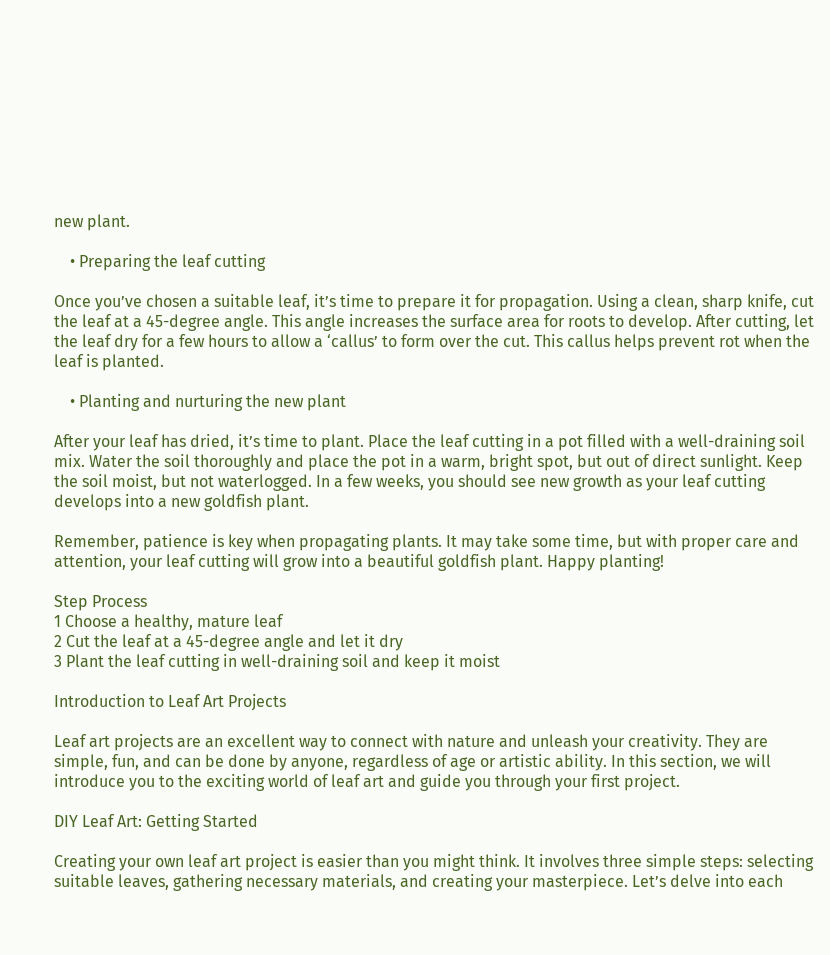new plant.

    • Preparing the leaf cutting

Once you’ve chosen a suitable leaf, it’s time to prepare it for propagation. Using a clean, sharp knife, cut the leaf at a 45-degree angle. This angle increases the surface area for roots to develop. After cutting, let the leaf dry for a few hours to allow a ‘callus’ to form over the cut. This callus helps prevent rot when the leaf is planted.

    • Planting and nurturing the new plant

After your leaf has dried, it’s time to plant. Place the leaf cutting in a pot filled with a well-draining soil mix. Water the soil thoroughly and place the pot in a warm, bright spot, but out of direct sunlight. Keep the soil moist, but not waterlogged. In a few weeks, you should see new growth as your leaf cutting develops into a new goldfish plant.

Remember, patience is key when propagating plants. It may take some time, but with proper care and attention, your leaf cutting will grow into a beautiful goldfish plant. Happy planting!

Step Process
1 Choose a healthy, mature leaf
2 Cut the leaf at a 45-degree angle and let it dry
3 Plant the leaf cutting in well-draining soil and keep it moist

Introduction to Leaf Art Projects

Leaf art projects are an excellent way to connect with nature and unleash your creativity. They are simple, fun, and can be done by anyone, regardless of age or artistic ability. In this section, we will introduce you to the exciting world of leaf art and guide you through your first project.

DIY Leaf Art: Getting Started

Creating your own leaf art project is easier than you might think. It involves three simple steps: selecting suitable leaves, gathering necessary materials, and creating your masterpiece. Let’s delve into each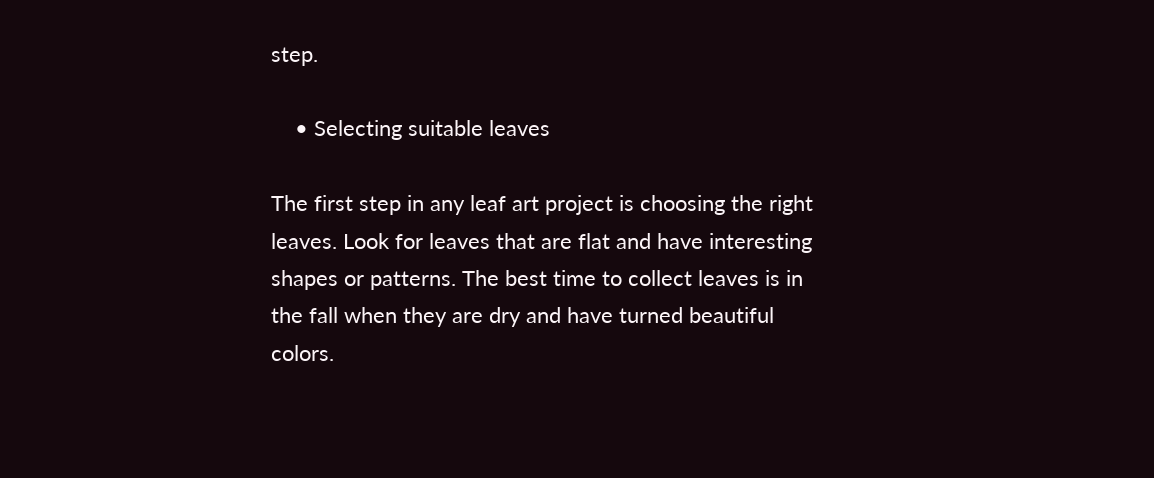step.

    • Selecting suitable leaves

The first step in any leaf art project is choosing the right leaves. Look for leaves that are flat and have interesting shapes or patterns. The best time to collect leaves is in the fall when they are dry and have turned beautiful colors.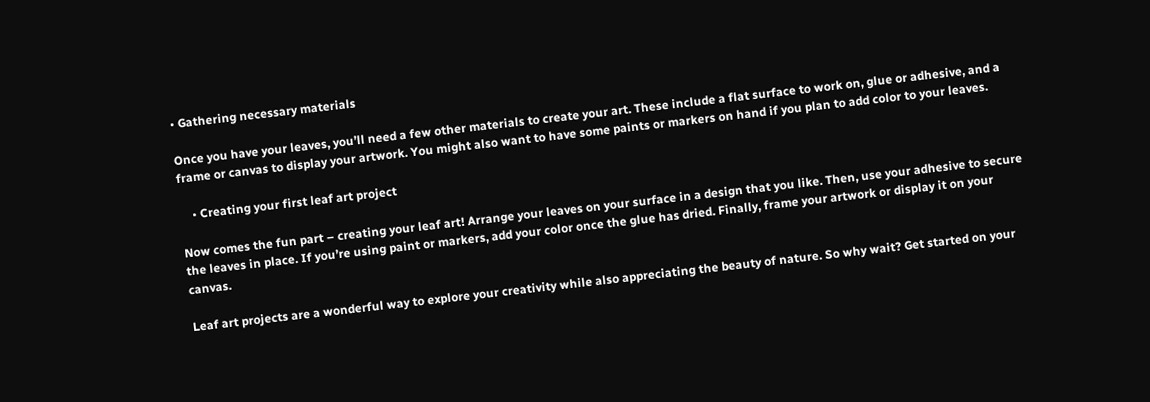• Gathering necessary materials

Once you have your leaves, you’ll need a few other materials to create your art. These include a flat surface to work on, glue or adhesive, and a frame or canvas to display your artwork. You might also want to have some paints or markers on hand if you plan to add color to your leaves.

    • Creating your first leaf art project

Now comes the fun part – creating your leaf art! Arrange your leaves on your surface in a design that you like. Then, use your adhesive to secure the leaves in place. If you’re using paint or markers, add your color once the glue has dried. Finally, frame your artwork or display it on your canvas.

Leaf art projects are a wonderful way to explore your creativity while also appreciating the beauty of nature. So why wait? Get started on your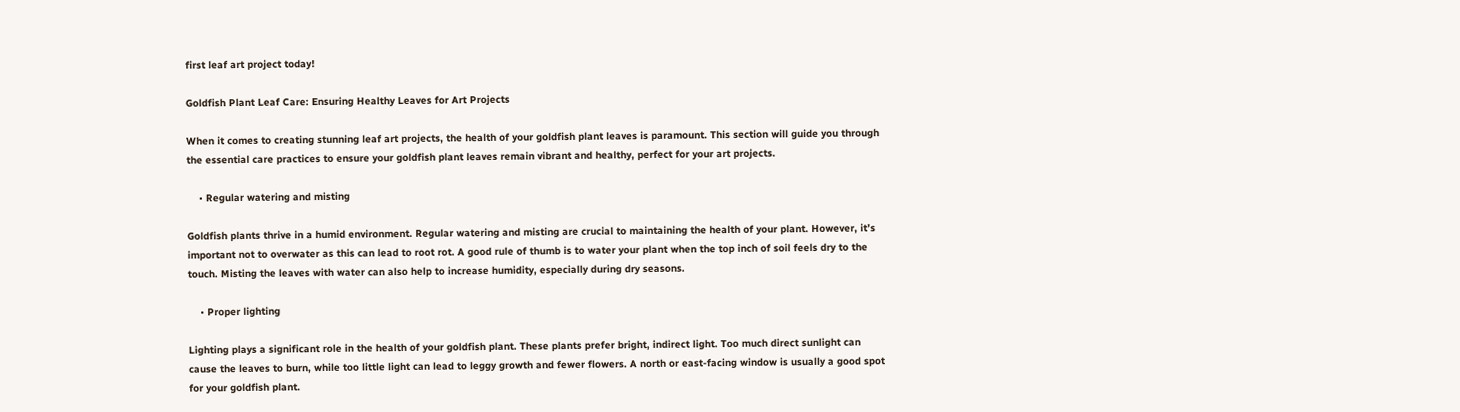first leaf art project today!

Goldfish Plant Leaf Care: Ensuring Healthy Leaves for Art Projects

When it comes to creating stunning leaf art projects, the health of your goldfish plant leaves is paramount. This section will guide you through the essential care practices to ensure your goldfish plant leaves remain vibrant and healthy, perfect for your art projects.

    • Regular watering and misting

Goldfish plants thrive in a humid environment. Regular watering and misting are crucial to maintaining the health of your plant. However, it’s important not to overwater as this can lead to root rot. A good rule of thumb is to water your plant when the top inch of soil feels dry to the touch. Misting the leaves with water can also help to increase humidity, especially during dry seasons.

    • Proper lighting

Lighting plays a significant role in the health of your goldfish plant. These plants prefer bright, indirect light. Too much direct sunlight can cause the leaves to burn, while too little light can lead to leggy growth and fewer flowers. A north or east-facing window is usually a good spot for your goldfish plant.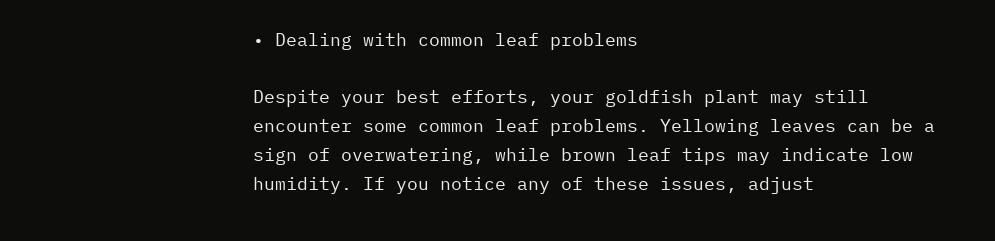• Dealing with common leaf problems

Despite your best efforts, your goldfish plant may still encounter some common leaf problems. Yellowing leaves can be a sign of overwatering, while brown leaf tips may indicate low humidity. If you notice any of these issues, adjust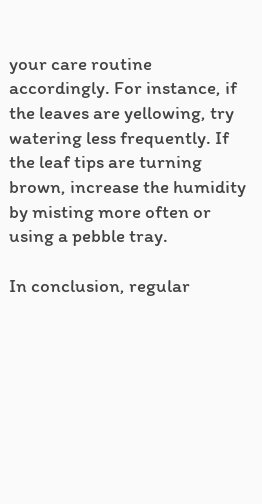your care routine accordingly. For instance, if the leaves are yellowing, try watering less frequently. If the leaf tips are turning brown, increase the humidity by misting more often or using a pebble tray.

In conclusion, regular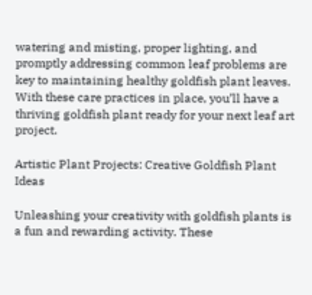watering and misting, proper lighting, and promptly addressing common leaf problems are key to maintaining healthy goldfish plant leaves. With these care practices in place, you’ll have a thriving goldfish plant ready for your next leaf art project.

Artistic Plant Projects: Creative Goldfish Plant Ideas

Unleashing your creativity with goldfish plants is a fun and rewarding activity. These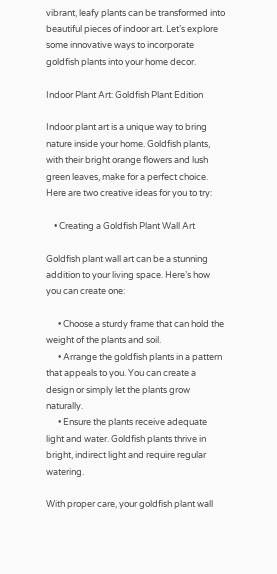vibrant, leafy plants can be transformed into beautiful pieces of indoor art. Let’s explore some innovative ways to incorporate goldfish plants into your home decor.

Indoor Plant Art: Goldfish Plant Edition

Indoor plant art is a unique way to bring nature inside your home. Goldfish plants, with their bright orange flowers and lush green leaves, make for a perfect choice. Here are two creative ideas for you to try:

    • Creating a Goldfish Plant Wall Art

Goldfish plant wall art can be a stunning addition to your living space. Here’s how you can create one:

      • Choose a sturdy frame that can hold the weight of the plants and soil.
      • Arrange the goldfish plants in a pattern that appeals to you. You can create a design or simply let the plants grow naturally.
      • Ensure the plants receive adequate light and water. Goldfish plants thrive in bright, indirect light and require regular watering.

With proper care, your goldfish plant wall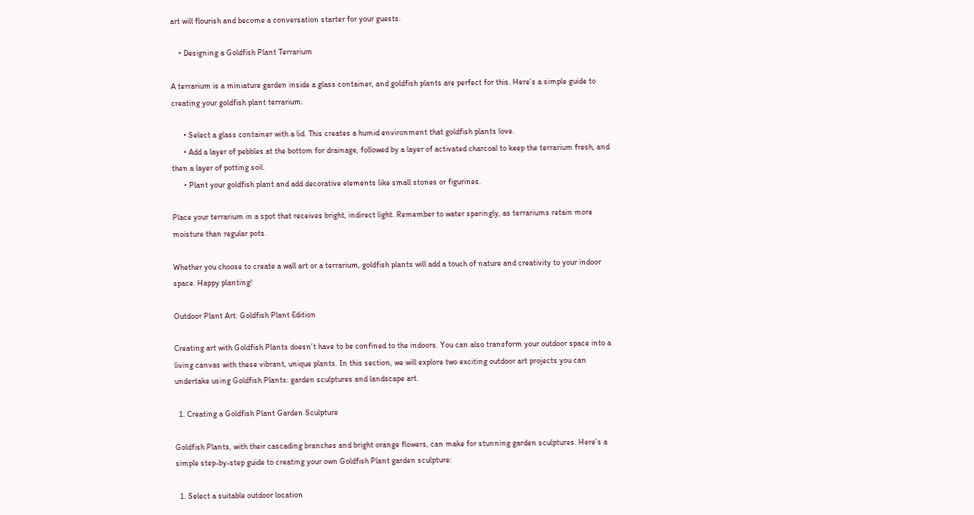art will flourish and become a conversation starter for your guests.

    • Designing a Goldfish Plant Terrarium

A terrarium is a miniature garden inside a glass container, and goldfish plants are perfect for this. Here’s a simple guide to creating your goldfish plant terrarium:

      • Select a glass container with a lid. This creates a humid environment that goldfish plants love.
      • Add a layer of pebbles at the bottom for drainage, followed by a layer of activated charcoal to keep the terrarium fresh, and then a layer of potting soil.
      • Plant your goldfish plant and add decorative elements like small stones or figurines.

Place your terrarium in a spot that receives bright, indirect light. Remember to water sparingly, as terrariums retain more moisture than regular pots.

Whether you choose to create a wall art or a terrarium, goldfish plants will add a touch of nature and creativity to your indoor space. Happy planting!

Outdoor Plant Art: Goldfish Plant Edition

Creating art with Goldfish Plants doesn’t have to be confined to the indoors. You can also transform your outdoor space into a living canvas with these vibrant, unique plants. In this section, we will explore two exciting outdoor art projects you can undertake using Goldfish Plants: garden sculptures and landscape art.

  1. Creating a Goldfish Plant Garden Sculpture

Goldfish Plants, with their cascading branches and bright orange flowers, can make for stunning garden sculptures. Here’s a simple step-by-step guide to creating your own Goldfish Plant garden sculpture:

  1. Select a suitable outdoor location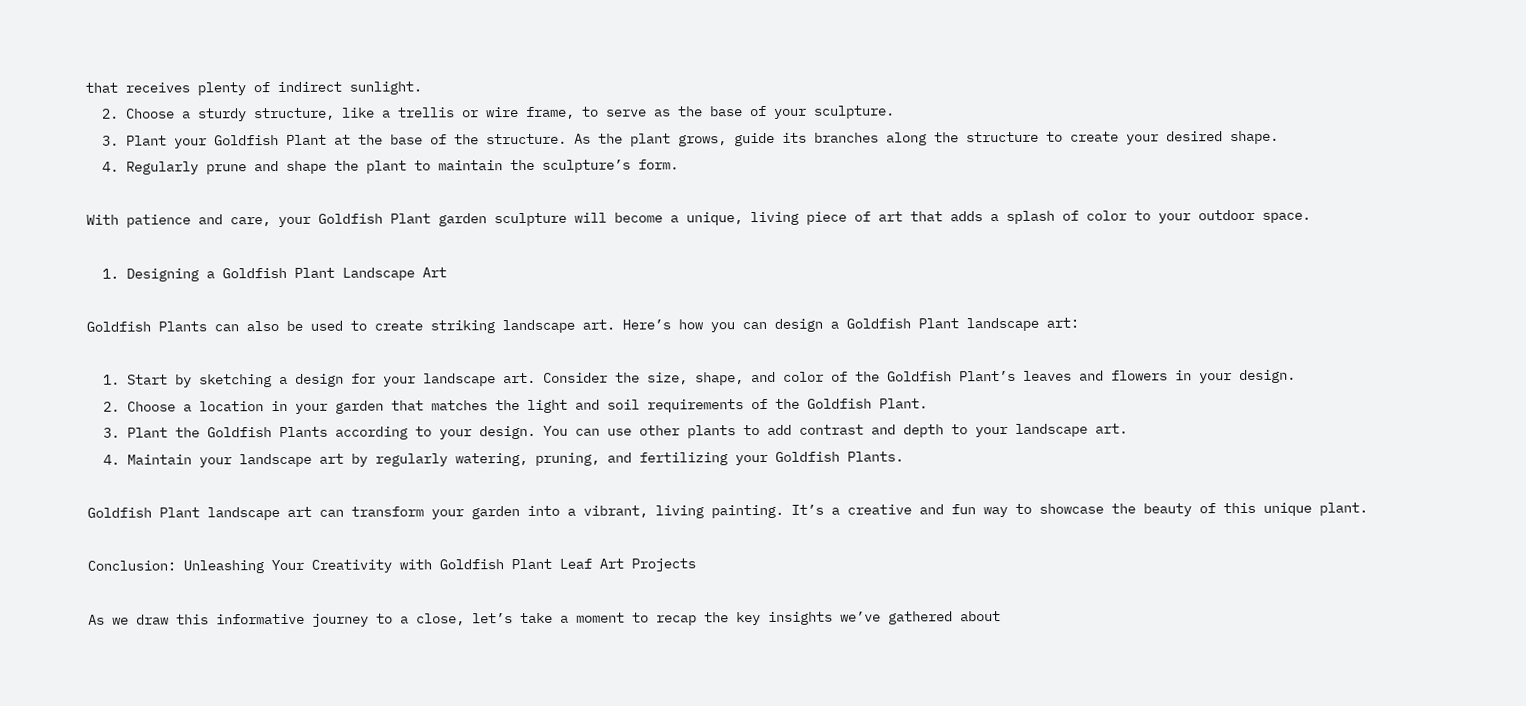that receives plenty of indirect sunlight.
  2. Choose a sturdy structure, like a trellis or wire frame, to serve as the base of your sculpture.
  3. Plant your Goldfish Plant at the base of the structure. As the plant grows, guide its branches along the structure to create your desired shape.
  4. Regularly prune and shape the plant to maintain the sculpture’s form.

With patience and care, your Goldfish Plant garden sculpture will become a unique, living piece of art that adds a splash of color to your outdoor space.

  1. Designing a Goldfish Plant Landscape Art

Goldfish Plants can also be used to create striking landscape art. Here’s how you can design a Goldfish Plant landscape art:

  1. Start by sketching a design for your landscape art. Consider the size, shape, and color of the Goldfish Plant’s leaves and flowers in your design.
  2. Choose a location in your garden that matches the light and soil requirements of the Goldfish Plant.
  3. Plant the Goldfish Plants according to your design. You can use other plants to add contrast and depth to your landscape art.
  4. Maintain your landscape art by regularly watering, pruning, and fertilizing your Goldfish Plants.

Goldfish Plant landscape art can transform your garden into a vibrant, living painting. It’s a creative and fun way to showcase the beauty of this unique plant.

Conclusion: Unleashing Your Creativity with Goldfish Plant Leaf Art Projects

As we draw this informative journey to a close, let’s take a moment to recap the key insights we’ve gathered about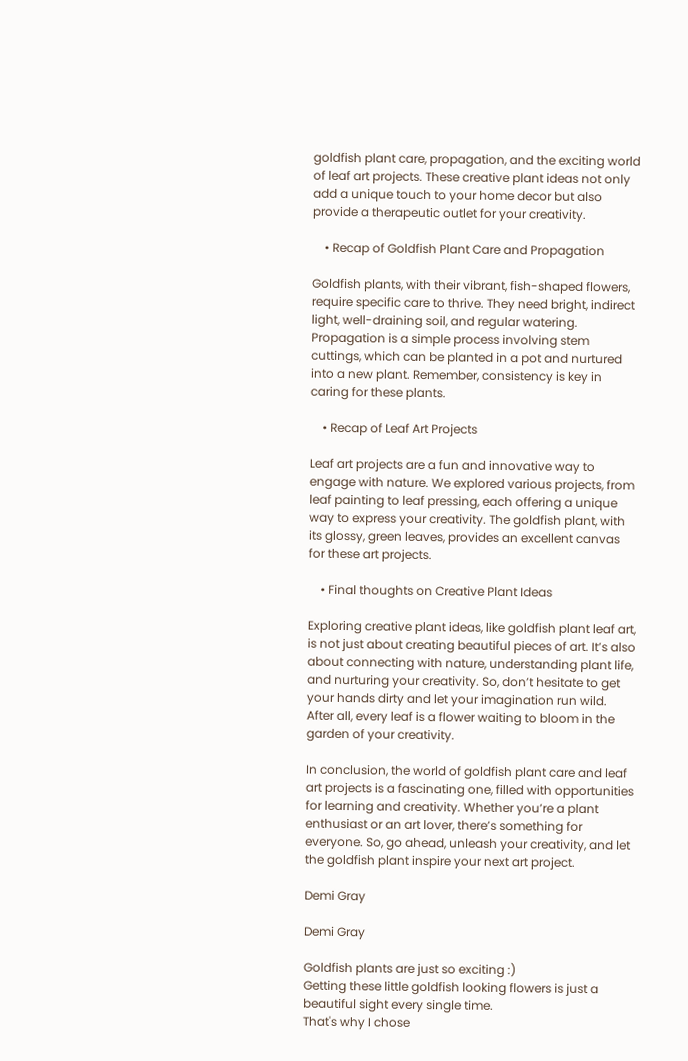goldfish plant care, propagation, and the exciting world of leaf art projects. These creative plant ideas not only add a unique touch to your home decor but also provide a therapeutic outlet for your creativity.

    • Recap of Goldfish Plant Care and Propagation

Goldfish plants, with their vibrant, fish-shaped flowers, require specific care to thrive. They need bright, indirect light, well-draining soil, and regular watering. Propagation is a simple process involving stem cuttings, which can be planted in a pot and nurtured into a new plant. Remember, consistency is key in caring for these plants.

    • Recap of Leaf Art Projects

Leaf art projects are a fun and innovative way to engage with nature. We explored various projects, from leaf painting to leaf pressing, each offering a unique way to express your creativity. The goldfish plant, with its glossy, green leaves, provides an excellent canvas for these art projects.

    • Final thoughts on Creative Plant Ideas

Exploring creative plant ideas, like goldfish plant leaf art, is not just about creating beautiful pieces of art. It’s also about connecting with nature, understanding plant life, and nurturing your creativity. So, don’t hesitate to get your hands dirty and let your imagination run wild. After all, every leaf is a flower waiting to bloom in the garden of your creativity.

In conclusion, the world of goldfish plant care and leaf art projects is a fascinating one, filled with opportunities for learning and creativity. Whether you’re a plant enthusiast or an art lover, there’s something for everyone. So, go ahead, unleash your creativity, and let the goldfish plant inspire your next art project.

Demi Gray

Demi Gray

Goldfish plants are just so exciting :)
Getting these little goldfish looking flowers is just a beautiful sight every single time.
That's why I chose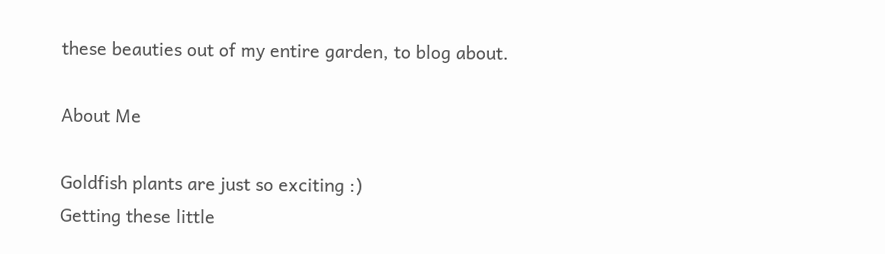these beauties out of my entire garden, to blog about.

About Me

Goldfish plants are just so exciting :)
Getting these little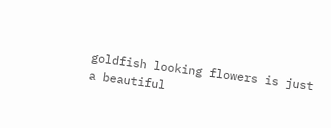goldfish looking flowers is just a beautiful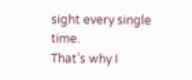sight every single time.
That’s why I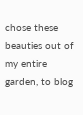chose these beauties out of my entire garden, to blog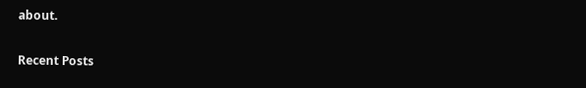about.

Recent Posts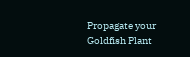Propagate your Goldfish Plant